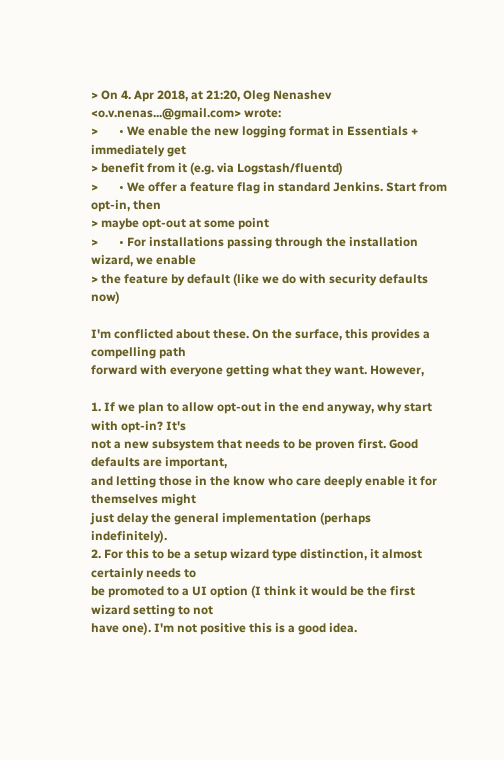> On 4. Apr 2018, at 21:20, Oleg Nenashev <o.v.nenas...@gmail.com> wrote:
>       • We enable the new logging format in Essentials + immediately get
> benefit from it (e.g. via Logstash/fluentd)
>       • We offer a feature flag in standard Jenkins. Start from opt-in, then
> maybe opt-out at some point
>       • For installations passing through the installation wizard, we enable
> the feature by default (like we do with security defaults now)

I'm conflicted about these. On the surface, this provides a compelling path
forward with everyone getting what they want. However,

1. If we plan to allow opt-out in the end anyway, why start with opt-in? It's
not a new subsystem that needs to be proven first. Good defaults are important,
and letting those in the know who care deeply enable it for themselves might
just delay the general implementation (perhaps indefinitely).
2. For this to be a setup wizard type distinction, it almost certainly needs to
be promoted to a UI option (I think it would be the first wizard setting to not
have one). I'm not positive this is a good idea.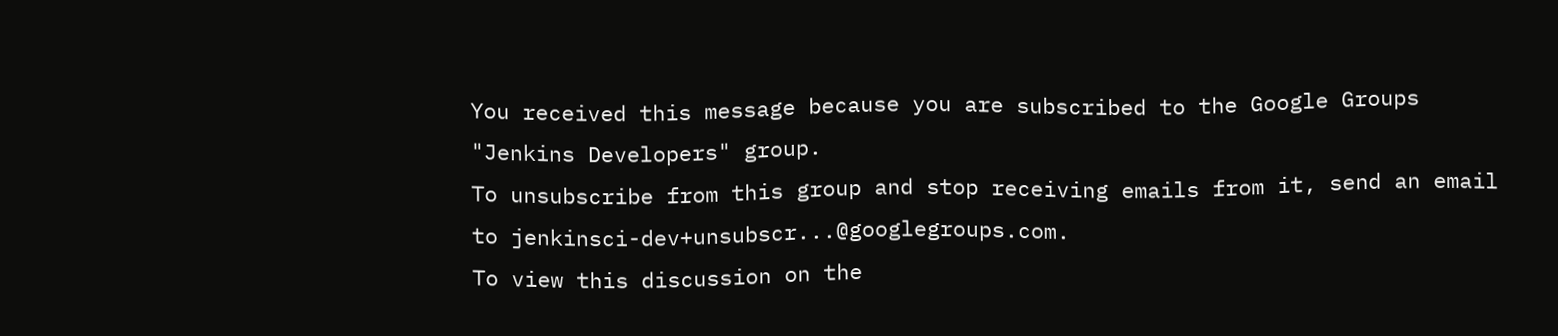You received this message because you are subscribed to the Google Groups
"Jenkins Developers" group.
To unsubscribe from this group and stop receiving emails from it, send an email
to jenkinsci-dev+unsubscr...@googlegroups.com.
To view this discussion on the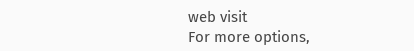web visit
For more options,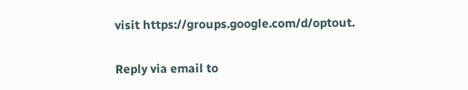visit https://groups.google.com/d/optout.

Reply via email to